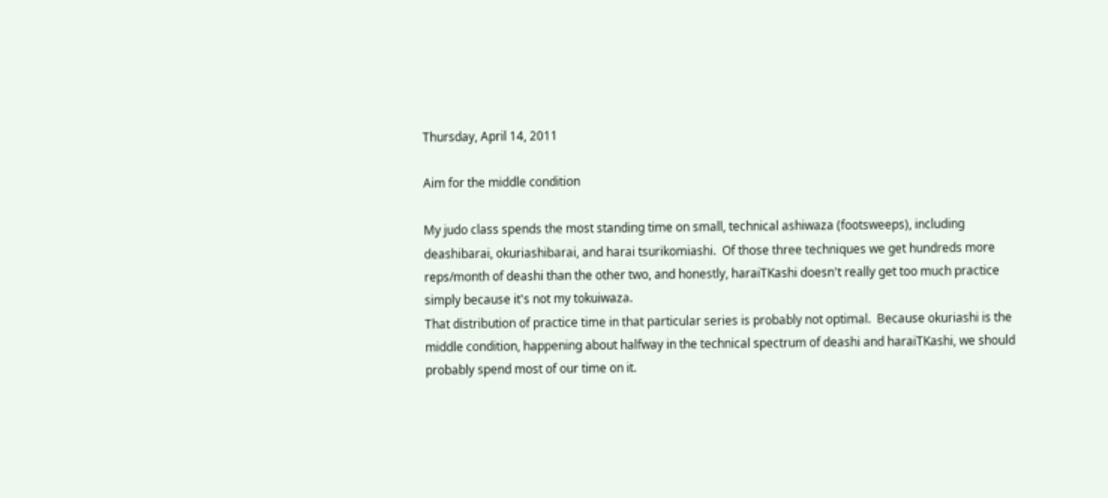Thursday, April 14, 2011

Aim for the middle condition

My judo class spends the most standing time on small, technical ashiwaza (footsweeps), including deashibarai, okuriashibarai, and harai tsurikomiashi.  Of those three techniques we get hundreds more reps/month of deashi than the other two, and honestly, haraiTKashi doesn't really get too much practice simply because it's not my tokuiwaza.
That distribution of practice time in that particular series is probably not optimal.  Because okuriashi is the middle condition, happening about halfway in the technical spectrum of deashi and haraiTKashi, we should probably spend most of our time on it.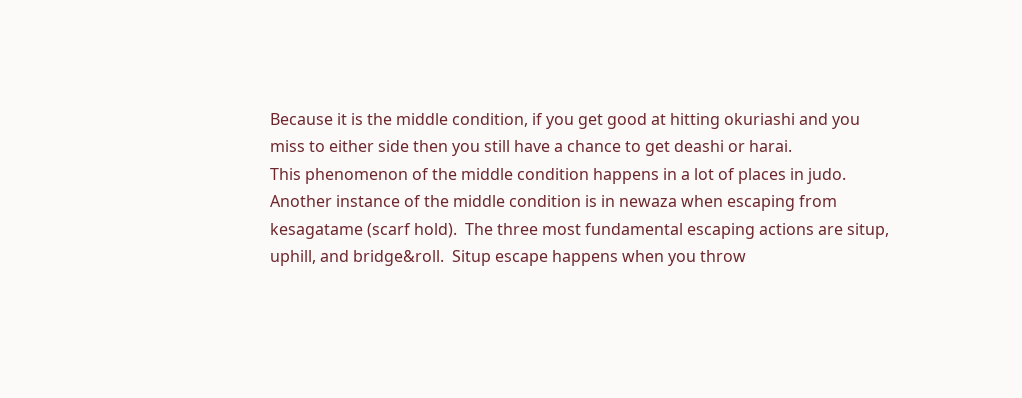Because it is the middle condition, if you get good at hitting okuriashi and you miss to either side then you still have a chance to get deashi or harai.
This phenomenon of the middle condition happens in a lot of places in judo.
Another instance of the middle condition is in newaza when escaping from kesagatame (scarf hold).  The three most fundamental escaping actions are situp, uphill, and bridge&roll.  Situp escape happens when you throw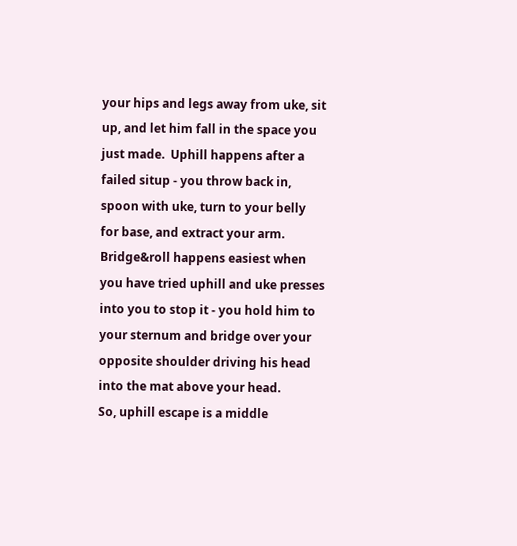your hips and legs away from uke, sit up, and let him fall in the space you just made.  Uphill happens after a failed situp - you throw back in, spoon with uke, turn to your belly for base, and extract your arm.  Bridge&roll happens easiest when you have tried uphill and uke presses into you to stop it - you hold him to your sternum and bridge over your opposite shoulder driving his head into the mat above your head.
So, uphill escape is a middle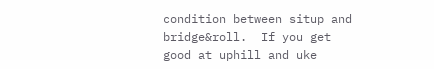condition between situp and bridge&roll.  If you get good at uphill and uke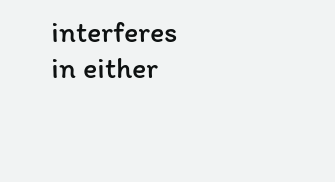interferes in either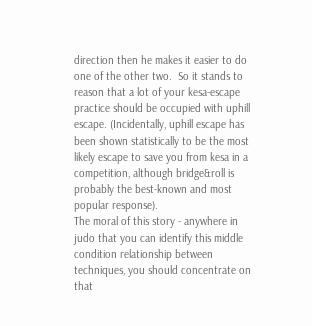direction then he makes it easier to do one of the other two.  So it stands to reason that a lot of your kesa-escape practice should be occupied with uphill escape. (Incidentally, uphill escape has been shown statistically to be the most likely escape to save you from kesa in a competition, although bridge&roll is probably the best-known and most popular response).
The moral of this story - anywhere in judo that you can identify this middle condition relationship between techniques, you should concentrate on that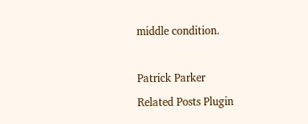middle condition.

Patrick Parker
Related Posts Plugin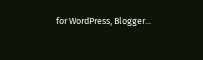for WordPress, Blogger...